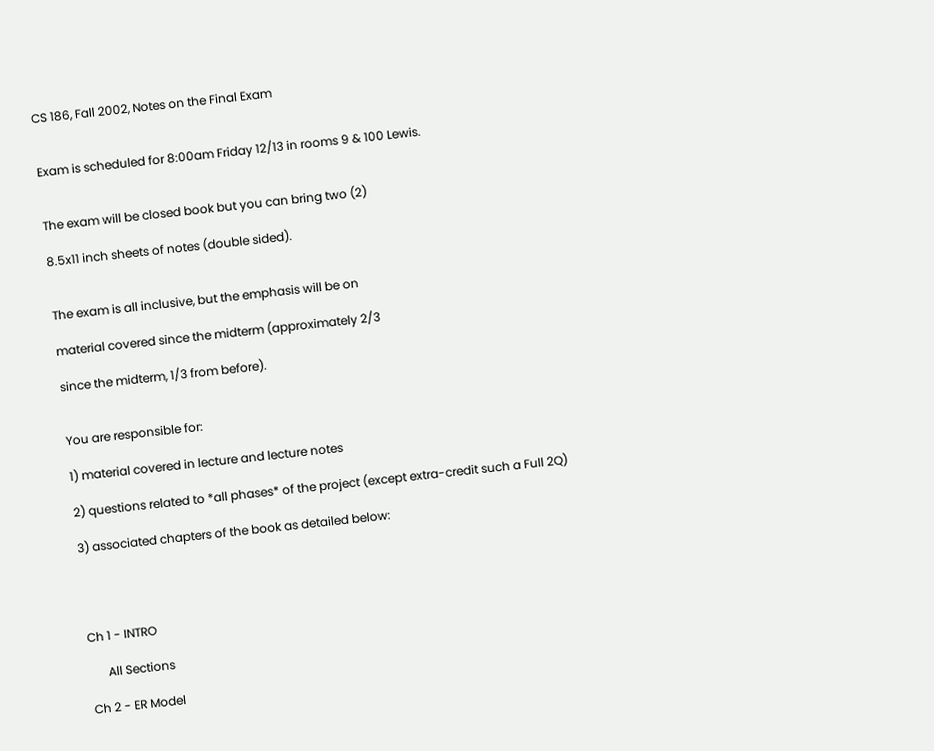CS 186, Fall 2002, Notes on the Final Exam


Exam is scheduled for 8:00am Friday 12/13 in rooms 9 & 100 Lewis.


The exam will be closed book but you can bring two (2)

8.5x11 inch sheets of notes (double sided).


The exam is all inclusive, but the emphasis will be on

material covered since the midterm (approximately 2/3

since the midterm, 1/3 from before).


You are responsible for:

1) material covered in lecture and lecture notes

2) questions related to *all phases* of the project (except extra-credit such a Full 2Q)

3) associated chapters of the book as detailed below:




Ch 1 - INTRO

      All Sections

Ch 2 - ER Model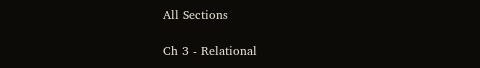All Sections

Ch 3 - Relational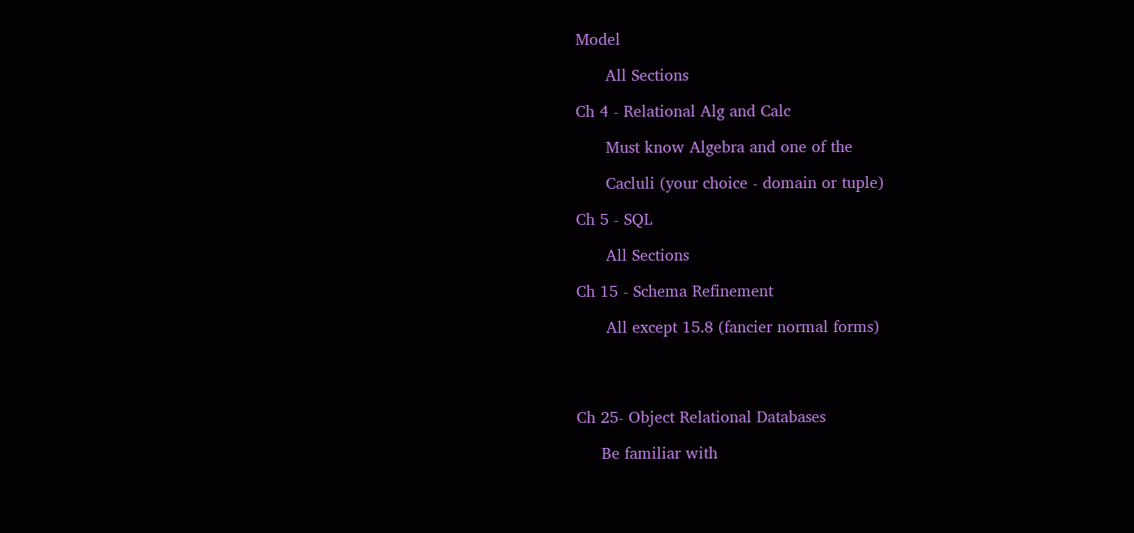Model

      All Sections

Ch 4 - Relational Alg and Calc

      Must know Algebra and one of the

      Cacluli (your choice - domain or tuple)

Ch 5 - SQL

      All Sections

Ch 15 - Schema Refinement

      All except 15.8 (fancier normal forms)




Ch 25- Object Relational Databases

     Be familiar with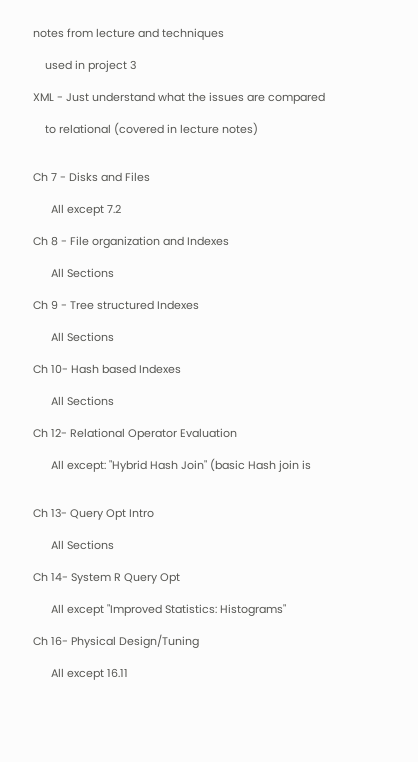notes from lecture and techniques

    used in project 3

XML - Just understand what the issues are compared

    to relational (covered in lecture notes)


Ch 7 - Disks and Files

      All except 7.2

Ch 8 - File organization and Indexes

      All Sections

Ch 9 - Tree structured Indexes

      All Sections

Ch 10- Hash based Indexes

      All Sections

Ch 12- Relational Operator Evaluation

      All except: "Hybrid Hash Join" (basic Hash join is


Ch 13- Query Opt Intro

      All Sections

Ch 14- System R Query Opt

      All except "Improved Statistics: Histograms"

Ch 16- Physical Design/Tuning

      All except 16.11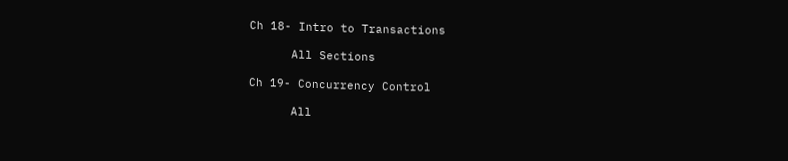Ch 18- Intro to Transactions

      All Sections

Ch 19- Concurrency Control

      All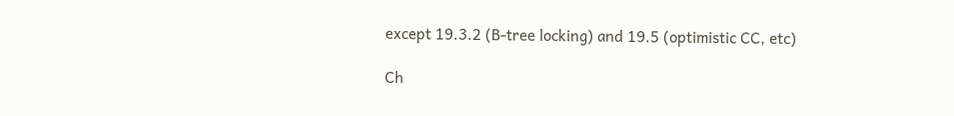except 19.3.2 (B-tree locking) and 19.5 (optimistic CC, etc)

Ch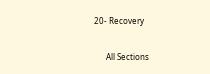20- Recovery

      All Sections